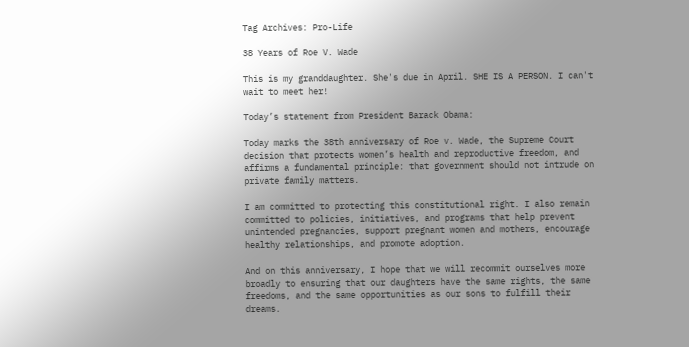Tag Archives: Pro-Life

38 Years of Roe V. Wade

This is my granddaughter. She's due in April. SHE IS A PERSON. I can't wait to meet her!

Today’s statement from President Barack Obama:

Today marks the 38th anniversary of Roe v. Wade, the Supreme Court decision that protects women’s health and reproductive freedom, and affirms a fundamental principle: that government should not intrude on private family matters.

I am committed to protecting this constitutional right. I also remain committed to policies, initiatives, and programs that help prevent unintended pregnancies, support pregnant women and mothers, encourage healthy relationships, and promote adoption.

And on this anniversary, I hope that we will recommit ourselves more broadly to ensuring that our daughters have the same rights, the same freedoms, and the same opportunities as our sons to fulfill their dreams.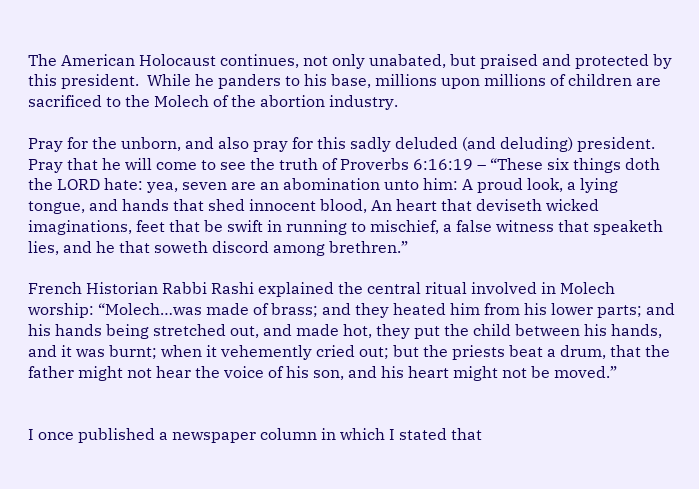The American Holocaust continues, not only unabated, but praised and protected by this president.  While he panders to his base, millions upon millions of children are sacrificed to the Molech of the abortion industry.

Pray for the unborn, and also pray for this sadly deluded (and deluding) president. Pray that he will come to see the truth of Proverbs 6:16:19 – “These six things doth the LORD hate: yea, seven are an abomination unto him: A proud look, a lying tongue, and hands that shed innocent blood, An heart that deviseth wicked imaginations, feet that be swift in running to mischief, a false witness that speaketh lies, and he that soweth discord among brethren.”

French Historian Rabbi Rashi explained the central ritual involved in Molech worship: “Molech…was made of brass; and they heated him from his lower parts; and his hands being stretched out, and made hot, they put the child between his hands, and it was burnt; when it vehemently cried out; but the priests beat a drum, that the father might not hear the voice of his son, and his heart might not be moved.”


I once published a newspaper column in which I stated that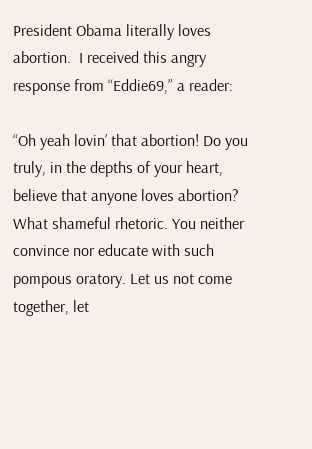President Obama literally loves abortion.  I received this angry response from “Eddie69,” a reader:

“Oh yeah lovin’ that abortion! Do you truly, in the depths of your heart, believe that anyone loves abortion? What shameful rhetoric. You neither convince nor educate with such pompous oratory. Let us not come together, let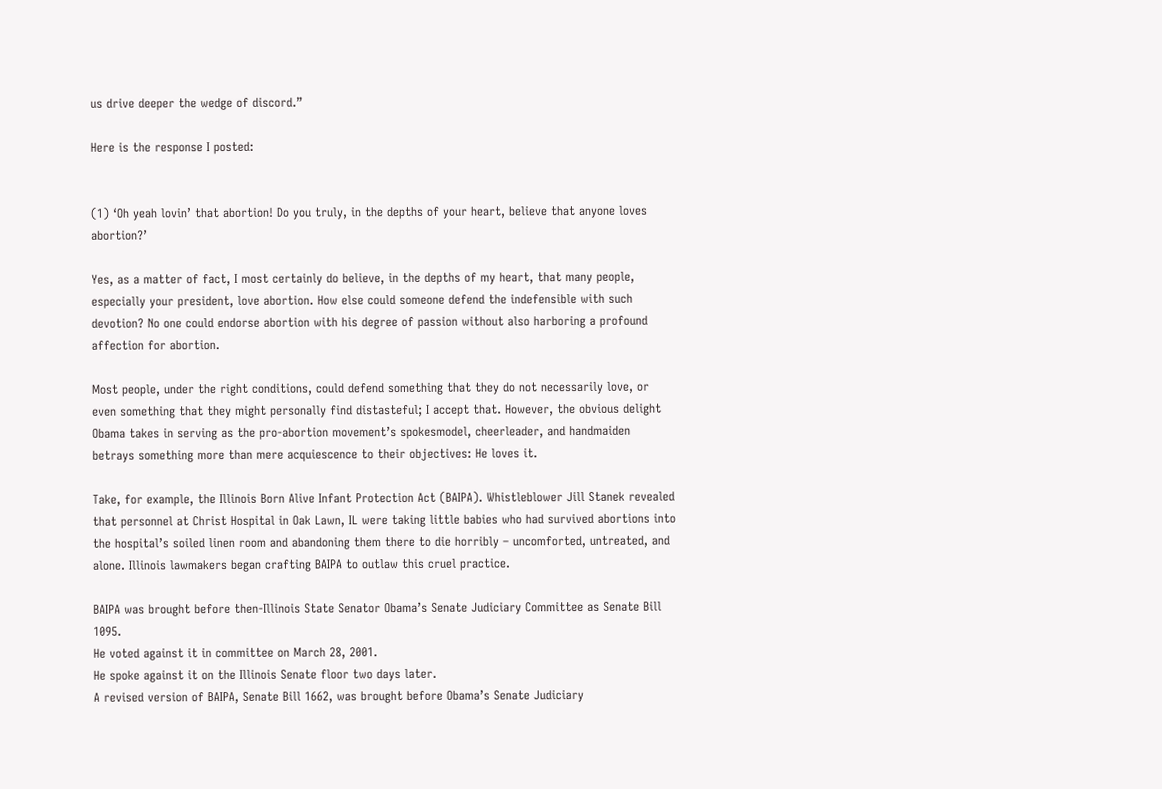us drive deeper the wedge of discord.”

Here is the response I posted:


(1) ‘Oh yeah lovin’ that abortion! Do you truly, in the depths of your heart, believe that anyone loves abortion?’

Yes, as a matter of fact, I most certainly do believe, in the depths of my heart, that many people, especially your president, love abortion. How else could someone defend the indefensible with such devotion? No one could endorse abortion with his degree of passion without also harboring a profound affection for abortion.

Most people, under the right conditions, could defend something that they do not necessarily love, or even something that they might personally find distasteful; I accept that. However, the obvious delight Obama takes in serving as the pro-abortion movement’s spokesmodel, cheerleader, and handmaiden betrays something more than mere acquiescence to their objectives: He loves it.

Take, for example, the Illinois Born Alive Infant Protection Act (BAIPA). Whistleblower Jill Stanek revealed that personnel at Christ Hospital in Oak Lawn, IL were taking little babies who had survived abortions into the hospital’s soiled linen room and abandoning them there to die horribly – uncomforted, untreated, and alone. Illinois lawmakers began crafting BAIPA to outlaw this cruel practice.

BAIPA was brought before then-Illinois State Senator Obama’s Senate Judiciary Committee as Senate Bill 1095.
He voted against it in committee on March 28, 2001.
He spoke against it on the Illinois Senate floor two days later.
A revised version of BAIPA, Senate Bill 1662, was brought before Obama’s Senate Judiciary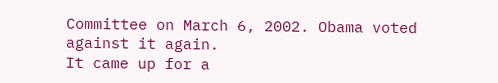Committee on March 6, 2002. Obama voted against it again.
It came up for a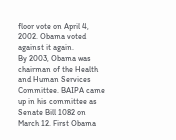floor vote on April 4, 2002. Obama voted against it again.
By 2003, Obama was chairman of the Health and Human Services Committee. BAIPA came up in his committee as Senate Bill 1082 on March 12. First Obama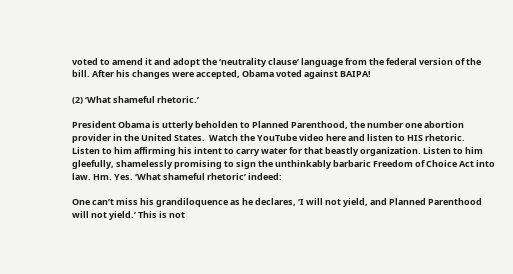voted to amend it and adopt the ‘neutrality clause’ language from the federal version of the bill. After his changes were accepted, Obama voted against BAIPA!

(2) ‘What shameful rhetoric.’

President Obama is utterly beholden to Planned Parenthood, the number one abortion provider in the United States.  Watch the YouTube video here and listen to HIS rhetoric.  Listen to him affirming his intent to carry water for that beastly organization. Listen to him gleefully, shamelessly promising to sign the unthinkably barbaric Freedom of Choice Act into law. Hm. Yes. ‘What shameful rhetoric’ indeed:

One can’t miss his grandiloquence as he declares, ‘I will not yield, and Planned Parenthood will not yield.’ This is not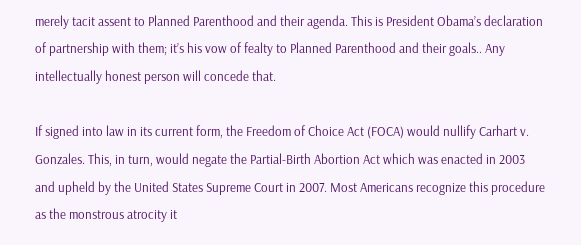merely tacit assent to Planned Parenthood and their agenda. This is President Obama’s declaration of partnership with them; it’s his vow of fealty to Planned Parenthood and their goals.. Any intellectually honest person will concede that.

If signed into law in its current form, the Freedom of Choice Act (FOCA) would nullify Carhart v. Gonzales. This, in turn, would negate the Partial-Birth Abortion Act which was enacted in 2003 and upheld by the United States Supreme Court in 2007. Most Americans recognize this procedure as the monstrous atrocity it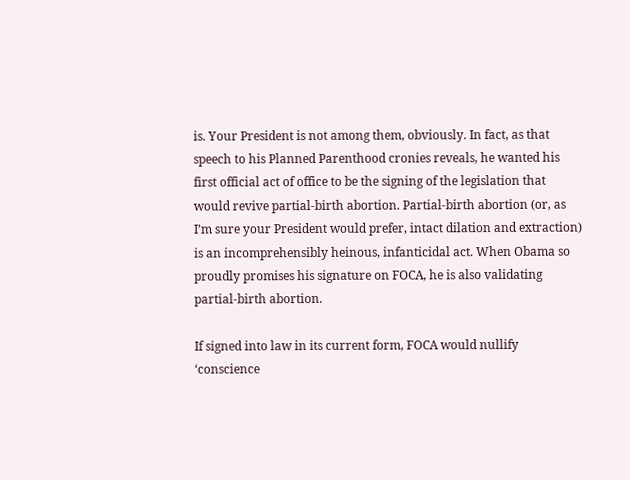is. Your President is not among them, obviously. In fact, as that speech to his Planned Parenthood cronies reveals, he wanted his first official act of office to be the signing of the legislation that would revive partial-birth abortion. Partial-birth abortion (or, as I’m sure your President would prefer, intact dilation and extraction) is an incomprehensibly heinous, infanticidal act. When Obama so proudly promises his signature on FOCA, he is also validating partial-birth abortion.

If signed into law in its current form, FOCA would nullify ‘conscience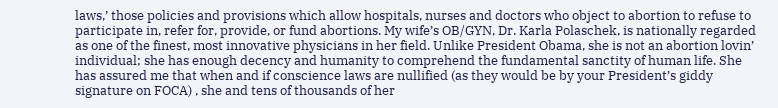laws,’ those policies and provisions which allow hospitals, nurses and doctors who object to abortion to refuse to participate in, refer for, provide, or fund abortions. My wife’s OB/GYN, Dr. Karla Polaschek, is nationally regarded as one of the finest, most innovative physicians in her field. Unlike President Obama, she is not an abortion lovin’ individual; she has enough decency and humanity to comprehend the fundamental sanctity of human life. She has assured me that when and if conscience laws are nullified (as they would be by your President’s giddy signature on FOCA) , she and tens of thousands of her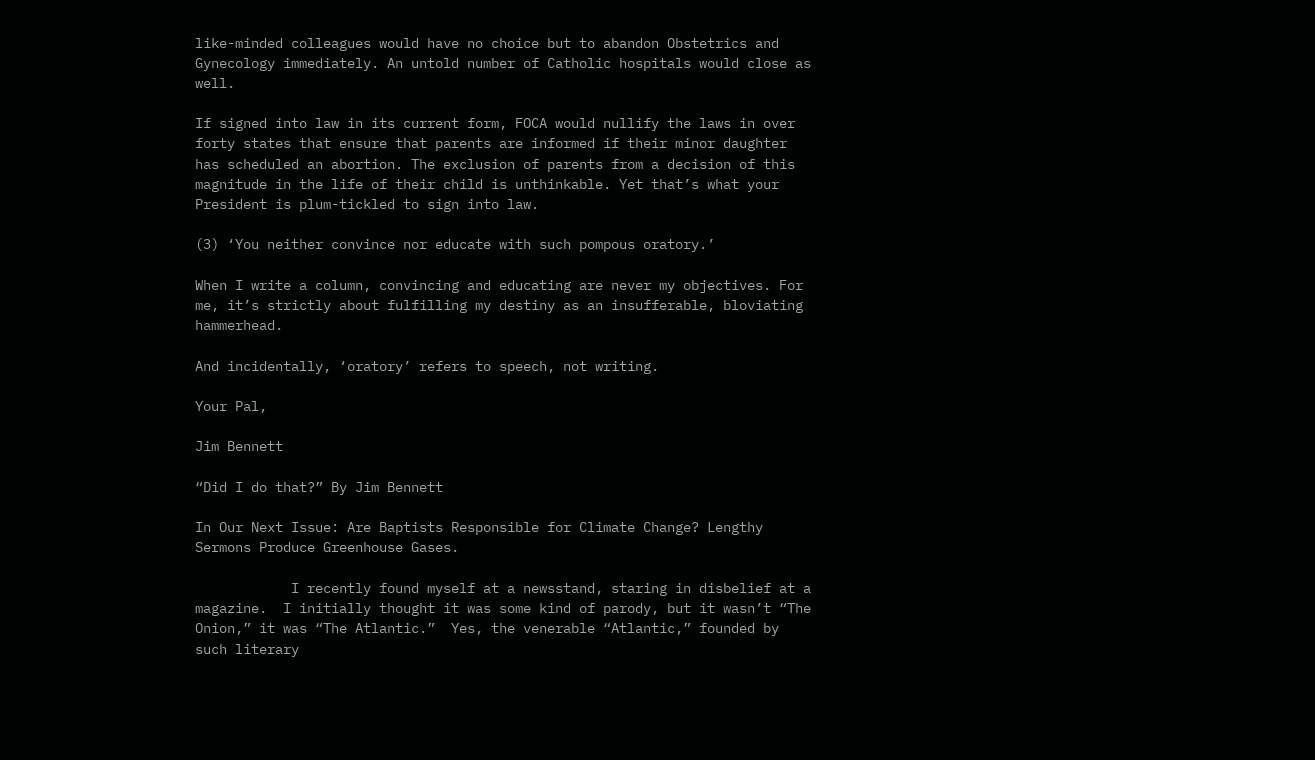like-minded colleagues would have no choice but to abandon Obstetrics and Gynecology immediately. An untold number of Catholic hospitals would close as well.

If signed into law in its current form, FOCA would nullify the laws in over forty states that ensure that parents are informed if their minor daughter has scheduled an abortion. The exclusion of parents from a decision of this magnitude in the life of their child is unthinkable. Yet that’s what your President is plum-tickled to sign into law.

(3) ‘You neither convince nor educate with such pompous oratory.’

When I write a column, convincing and educating are never my objectives. For me, it’s strictly about fulfilling my destiny as an insufferable, bloviating hammerhead.

And incidentally, ‘oratory’ refers to speech, not writing.

Your Pal,

Jim Bennett

“Did I do that?” By Jim Bennett

In Our Next Issue: Are Baptists Responsible for Climate Change? Lengthy Sermons Produce Greenhouse Gases.

            I recently found myself at a newsstand, staring in disbelief at a magazine.  I initially thought it was some kind of parody, but it wasn’t “The Onion,” it was “The Atlantic.”  Yes, the venerable “Atlantic,” founded by such literary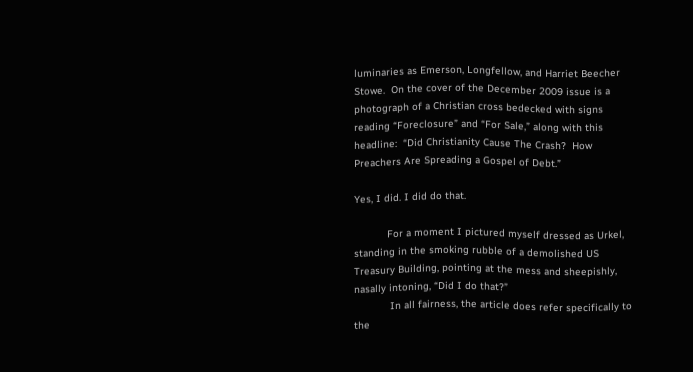luminaries as Emerson, Longfellow, and Harriet Beecher Stowe.  On the cover of the December 2009 issue is a photograph of a Christian cross bedecked with signs reading “Foreclosure” and “For Sale,” along with this headline:  “Did Christianity Cause The Crash?  How Preachers Are Spreading a Gospel of Debt.”

Yes, I did. I did do that.

           For a moment I pictured myself dressed as Urkel, standing in the smoking rubble of a demolished US Treasury Building, pointing at the mess and sheepishly, nasally intoning, “Did I do that?”
            In all fairness, the article does refer specifically to the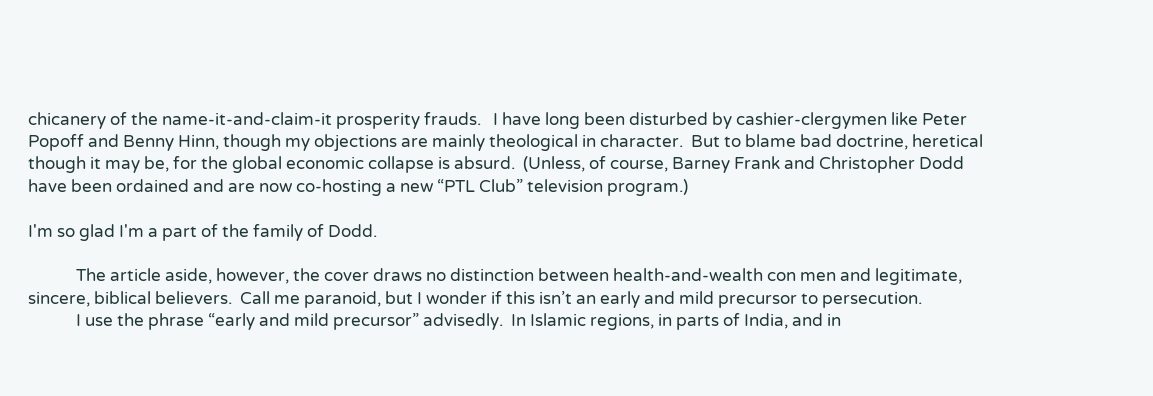chicanery of the name-it-and-claim-it prosperity frauds.   I have long been disturbed by cashier-clergymen like Peter Popoff and Benny Hinn, though my objections are mainly theological in character.  But to blame bad doctrine, heretical though it may be, for the global economic collapse is absurd.  (Unless, of course, Barney Frank and Christopher Dodd have been ordained and are now co-hosting a new “PTL Club” television program.)

I'm so glad I'm a part of the family of Dodd.

            The article aside, however, the cover draws no distinction between health-and-wealth con men and legitimate, sincere, biblical believers.  Call me paranoid, but I wonder if this isn’t an early and mild precursor to persecution.
            I use the phrase “early and mild precursor” advisedly.  In Islamic regions, in parts of India, and in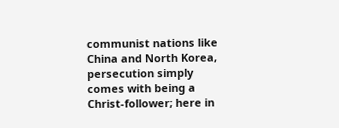communist nations like China and North Korea, persecution simply comes with being a Christ-follower; here in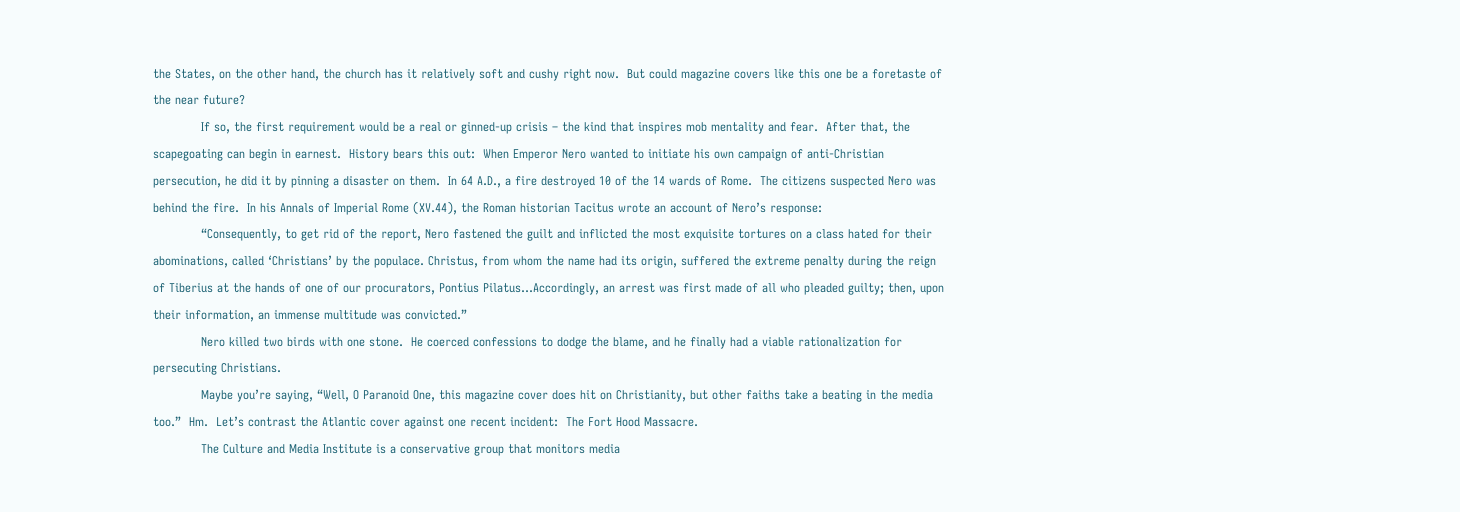the States, on the other hand, the church has it relatively soft and cushy right now.  But could magazine covers like this one be a foretaste of the near future?
            If so, the first requirement would be a real or ginned-up crisis – the kind that inspires mob mentality and fear.  After that, the scapegoating can begin in earnest.  History bears this out:  When Emperor Nero wanted to initiate his own campaign of anti-Christian persecution, he did it by pinning a disaster on them.  In 64 A.D., a fire destroyed 10 of the 14 wards of Rome.  The citizens suspected Nero was behind the fire.  In his Annals of Imperial Rome (XV.44), the Roman historian Tacitus wrote an account of Nero’s response:
            “Consequently, to get rid of the report, Nero fastened the guilt and inflicted the most exquisite tortures on a class hated for their abominations, called ‘Christians’ by the populace. Christus, from whom the name had its origin, suffered the extreme penalty during the reign of Tiberius at the hands of one of our procurators, Pontius Pilatus…Accordingly, an arrest was first made of all who pleaded guilty; then, upon their information, an immense multitude was convicted.”
            Nero killed two birds with one stone.  He coerced confessions to dodge the blame, and he finally had a viable rationalization for persecuting Christians.
            Maybe you’re saying, “Well, O Paranoid One, this magazine cover does hit on Christianity, but other faiths take a beating in the media too.”  Hm.  Let’s contrast the Atlantic cover against one recent incident:  The Fort Hood Massacre.
            The Culture and Media Institute is a conservative group that monitors media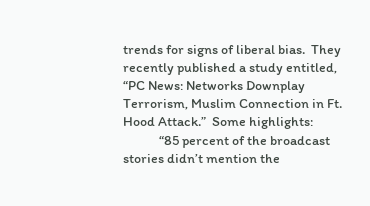trends for signs of liberal bias.  They recently published a study entitled, “PC News: Networks Downplay Terrorism, Muslim Connection in Ft. Hood Attack.”  Some highlights:
            “85 percent of the broadcast stories didn’t mention the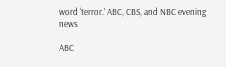word ‘terror.’ ABC, CBS, and NBC evening news

ABC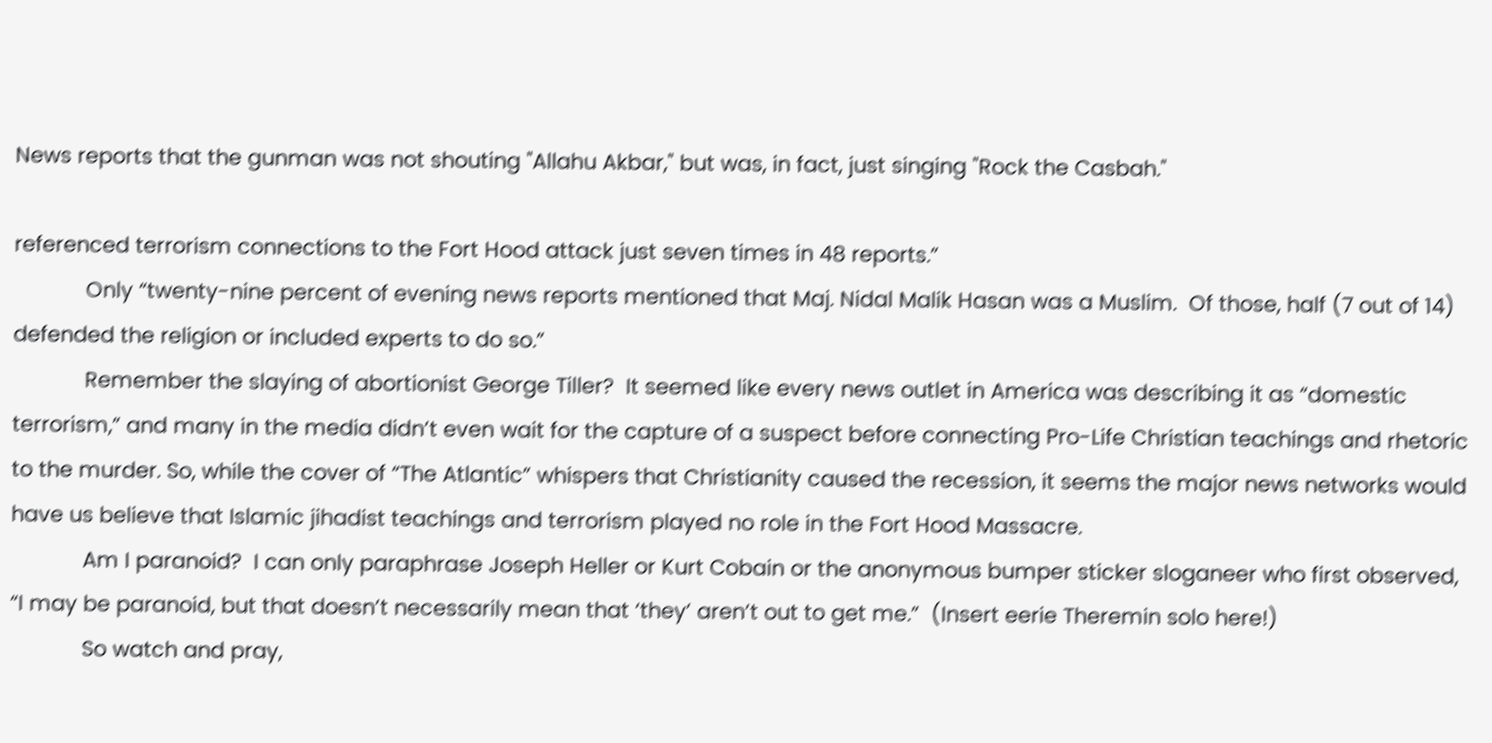News reports that the gunman was not shouting "Allahu Akbar," but was, in fact, just singing "Rock the Casbah."

referenced terrorism connections to the Fort Hood attack just seven times in 48 reports.”
            Only “twenty-nine percent of evening news reports mentioned that Maj. Nidal Malik Hasan was a Muslim.  Of those, half (7 out of 14) defended the religion or included experts to do so.”
            Remember the slaying of abortionist George Tiller?  It seemed like every news outlet in America was describing it as “domestic terrorism,” and many in the media didn’t even wait for the capture of a suspect before connecting Pro-Life Christian teachings and rhetoric to the murder. So, while the cover of “The Atlantic” whispers that Christianity caused the recession, it seems the major news networks would have us believe that Islamic jihadist teachings and terrorism played no role in the Fort Hood Massacre.
            Am I paranoid?  I can only paraphrase Joseph Heller or Kurt Cobain or the anonymous bumper sticker sloganeer who first observed, “I may be paranoid, but that doesn’t necessarily mean that ‘they’ aren’t out to get me.”  (Insert eerie Theremin solo here!)
            So watch and pray,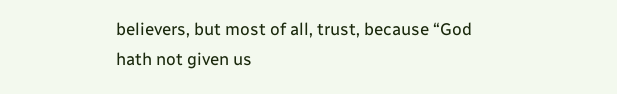believers, but most of all, trust, because “God hath not given us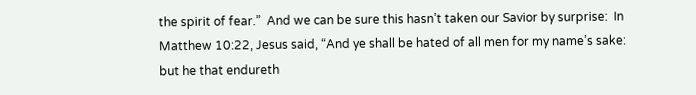the spirit of fear.”  And we can be sure this hasn’t taken our Savior by surprise:  In Matthew 10:22, Jesus said, “And ye shall be hated of all men for my name’s sake: but he that endureth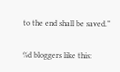to the end shall be saved.”

%d bloggers like this: